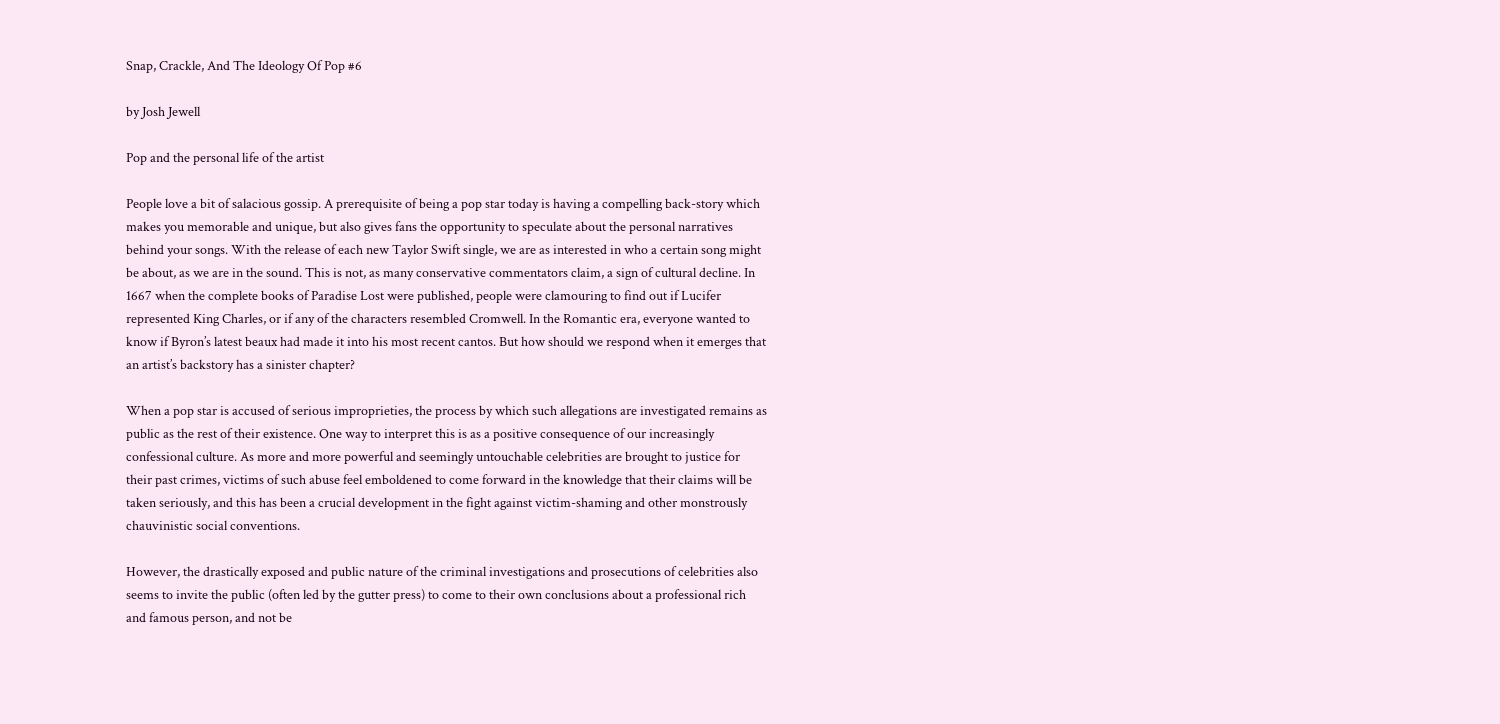Snap, Crackle, And The Ideology Of Pop #6

by Josh Jewell

Pop and the personal life of the artist

People love a bit of salacious gossip. A prerequisite of being a pop star today is having a compelling back-story which makes you memorable and unique, but also gives fans the opportunity to speculate about the personal narratives behind your songs. With the release of each new Taylor Swift single, we are as interested in who a certain song might be about, as we are in the sound. This is not, as many conservative commentators claim, a sign of cultural decline. In 1667 when the complete books of Paradise Lost were published, people were clamouring to find out if Lucifer represented King Charles, or if any of the characters resembled Cromwell. In the Romantic era, everyone wanted to know if Byron’s latest beaux had made it into his most recent cantos. But how should we respond when it emerges that an artist’s backstory has a sinister chapter?

When a pop star is accused of serious improprieties, the process by which such allegations are investigated remains as public as the rest of their existence. One way to interpret this is as a positive consequence of our increasingly confessional culture. As more and more powerful and seemingly untouchable celebrities are brought to justice for their past crimes, victims of such abuse feel emboldened to come forward in the knowledge that their claims will be taken seriously, and this has been a crucial development in the fight against victim-shaming and other monstrously chauvinistic social conventions.

However, the drastically exposed and public nature of the criminal investigations and prosecutions of celebrities also seems to invite the public (often led by the gutter press) to come to their own conclusions about a professional rich and famous person, and not be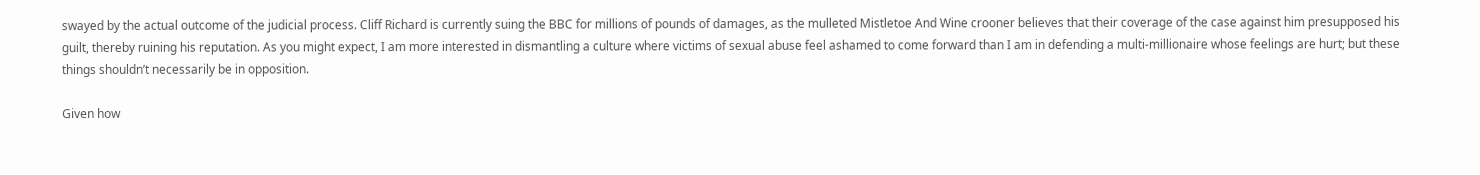swayed by the actual outcome of the judicial process. Cliff Richard is currently suing the BBC for millions of pounds of damages, as the mulleted Mistletoe And Wine crooner believes that their coverage of the case against him presupposed his guilt, thereby ruining his reputation. As you might expect, I am more interested in dismantling a culture where victims of sexual abuse feel ashamed to come forward than I am in defending a multi-millionaire whose feelings are hurt; but these things shouldn’t necessarily be in opposition.

Given how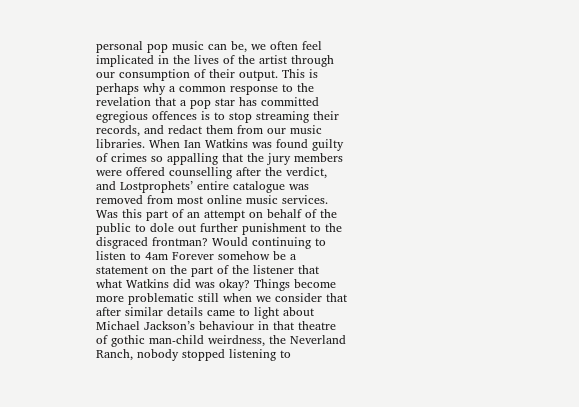personal pop music can be, we often feel implicated in the lives of the artist through our consumption of their output. This is perhaps why a common response to the revelation that a pop star has committed egregious offences is to stop streaming their records, and redact them from our music libraries. When Ian Watkins was found guilty of crimes so appalling that the jury members were offered counselling after the verdict, and Lostprophets’ entire catalogue was removed from most online music services. Was this part of an attempt on behalf of the public to dole out further punishment to the disgraced frontman? Would continuing to listen to 4am Forever somehow be a statement on the part of the listener that what Watkins did was okay? Things become more problematic still when we consider that after similar details came to light about Michael Jackson’s behaviour in that theatre of gothic man-child weirdness, the Neverland Ranch, nobody stopped listening to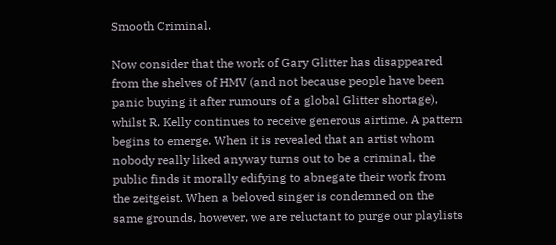Smooth Criminal.

Now consider that the work of Gary Glitter has disappeared from the shelves of HMV (and not because people have been panic buying it after rumours of a global Glitter shortage), whilst R. Kelly continues to receive generous airtime. A pattern begins to emerge. When it is revealed that an artist whom nobody really liked anyway turns out to be a criminal, the public finds it morally edifying to abnegate their work from the zeitgeist. When a beloved singer is condemned on the same grounds, however, we are reluctant to purge our playlists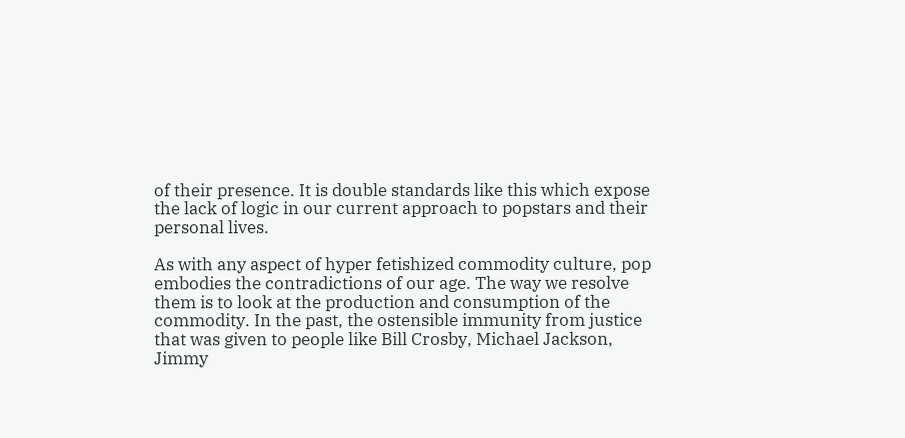of their presence. It is double standards like this which expose the lack of logic in our current approach to popstars and their personal lives.

As with any aspect of hyper fetishized commodity culture, pop embodies the contradictions of our age. The way we resolve them is to look at the production and consumption of the commodity. In the past, the ostensible immunity from justice that was given to people like Bill Crosby, Michael Jackson, Jimmy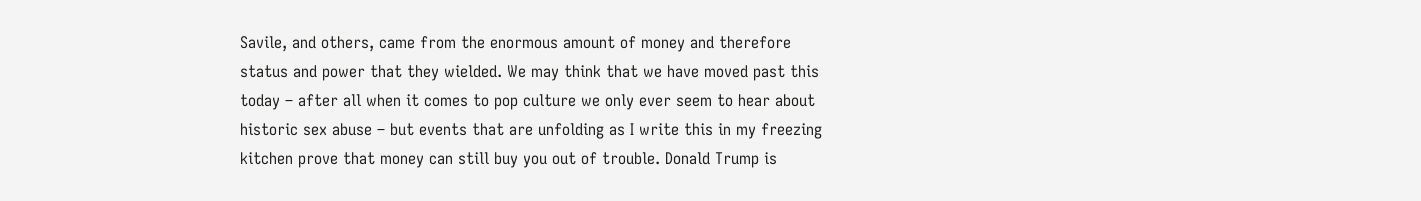Savile, and others, came from the enormous amount of money and therefore status and power that they wielded. We may think that we have moved past this today – after all when it comes to pop culture we only ever seem to hear about historic sex abuse – but events that are unfolding as I write this in my freezing kitchen prove that money can still buy you out of trouble. Donald Trump is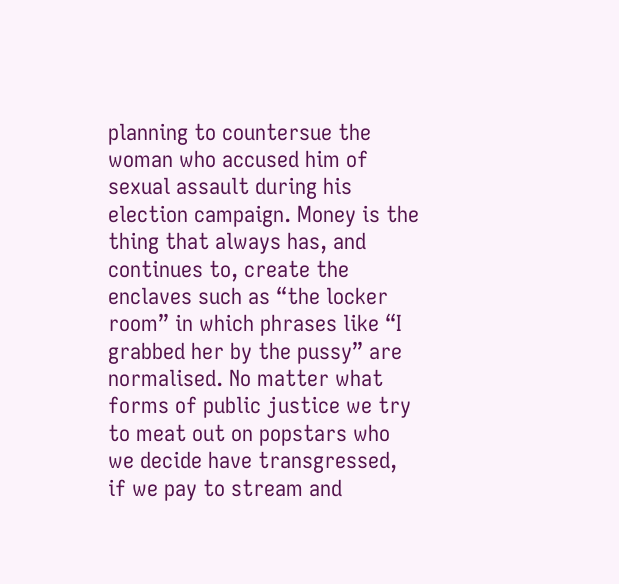planning to countersue the woman who accused him of sexual assault during his election campaign. Money is the thing that always has, and continues to, create the enclaves such as “the locker room” in which phrases like “I grabbed her by the pussy” are normalised. No matter what forms of public justice we try to meat out on popstars who we decide have transgressed, if we pay to stream and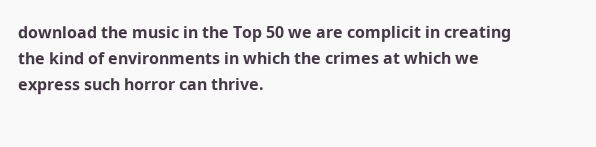download the music in the Top 50 we are complicit in creating the kind of environments in which the crimes at which we express such horror can thrive.